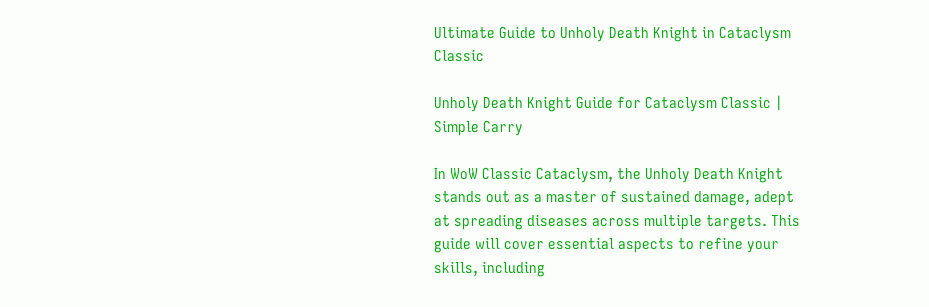Ultimate Guide to Unholy Death Knight in Cataclysm Classic

Unholy Death Knight Guide for Cataclysm Classic | Simple Carry

In WoW Classic Cataclysm, the Unholy Death Knight stands out as a master of sustained damage, adept at spreading diseases across multiple targets. This guide will cover essential aspects to refine your skills, including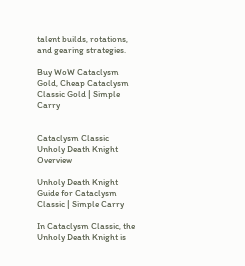talent builds, rotations, and gearing strategies.

Buy WoW Cataclysm Gold, Cheap Cataclysm Classic Gold | Simple Carry


Cataclysm Classic Unholy Death Knight Overview

Unholy Death Knight Guide for Cataclysm Classic | Simple Carry

In Cataclysm Classic, the Unholy Death Knight is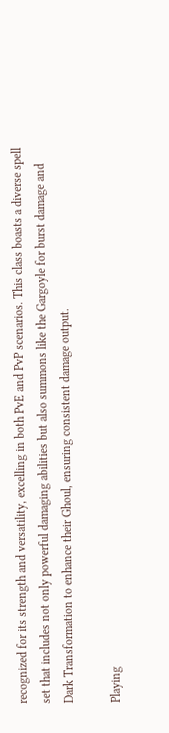recognized for its strength and versatility, excelling in both PvE and PvP scenarios. This class boasts a diverse spell set that includes not only powerful damaging abilities but also summons like the Gargoyle for burst damage and Dark Transformation to enhance their Ghoul, ensuring consistent damage output.

Playing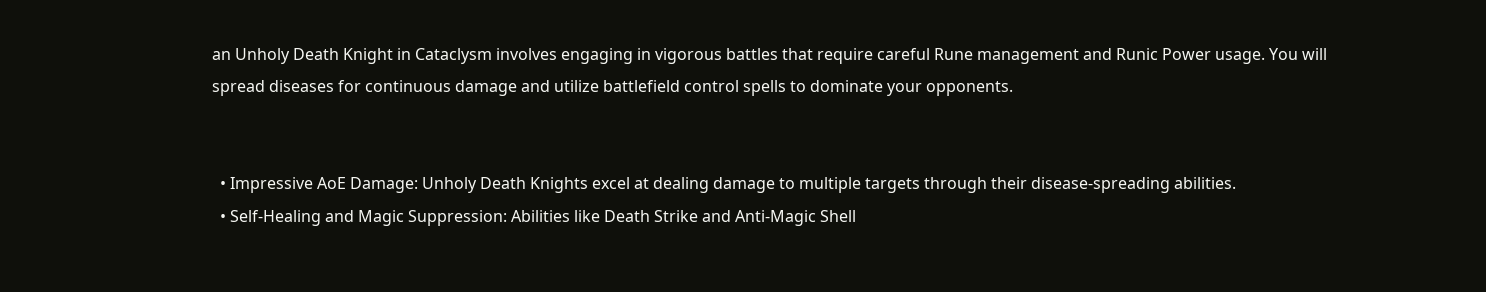an Unholy Death Knight in Cataclysm involves engaging in vigorous battles that require careful Rune management and Runic Power usage. You will spread diseases for continuous damage and utilize battlefield control spells to dominate your opponents.


  • Impressive AoE Damage: Unholy Death Knights excel at dealing damage to multiple targets through their disease-spreading abilities.
  • Self-Healing and Magic Suppression: Abilities like Death Strike and Anti-Magic Shell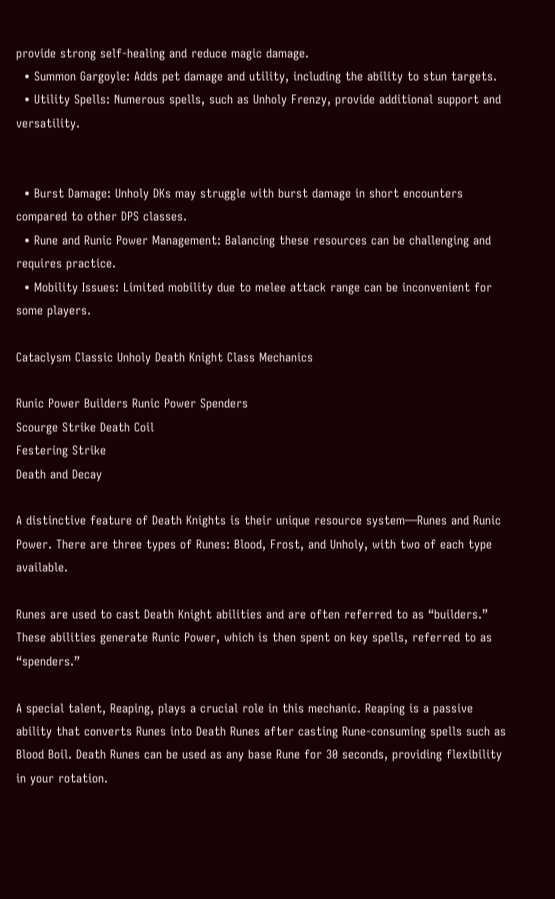provide strong self-healing and reduce magic damage.
  • Summon Gargoyle: Adds pet damage and utility, including the ability to stun targets.
  • Utility Spells: Numerous spells, such as Unholy Frenzy, provide additional support and versatility.


  • Burst Damage: Unholy DKs may struggle with burst damage in short encounters compared to other DPS classes.
  • Rune and Runic Power Management: Balancing these resources can be challenging and requires practice.
  • Mobility Issues: Limited mobility due to melee attack range can be inconvenient for some players.

Cataclysm Classic Unholy Death Knight Class Mechanics

Runic Power Builders Runic Power Spenders
Scourge Strike Death Coil
Festering Strike
Death and Decay

A distinctive feature of Death Knights is their unique resource system—Runes and Runic Power. There are three types of Runes: Blood, Frost, and Unholy, with two of each type available.

Runes are used to cast Death Knight abilities and are often referred to as “builders.” These abilities generate Runic Power, which is then spent on key spells, referred to as “spenders.”

A special talent, Reaping, plays a crucial role in this mechanic. Reaping is a passive ability that converts Runes into Death Runes after casting Rune-consuming spells such as Blood Boil. Death Runes can be used as any base Rune for 30 seconds, providing flexibility in your rotation.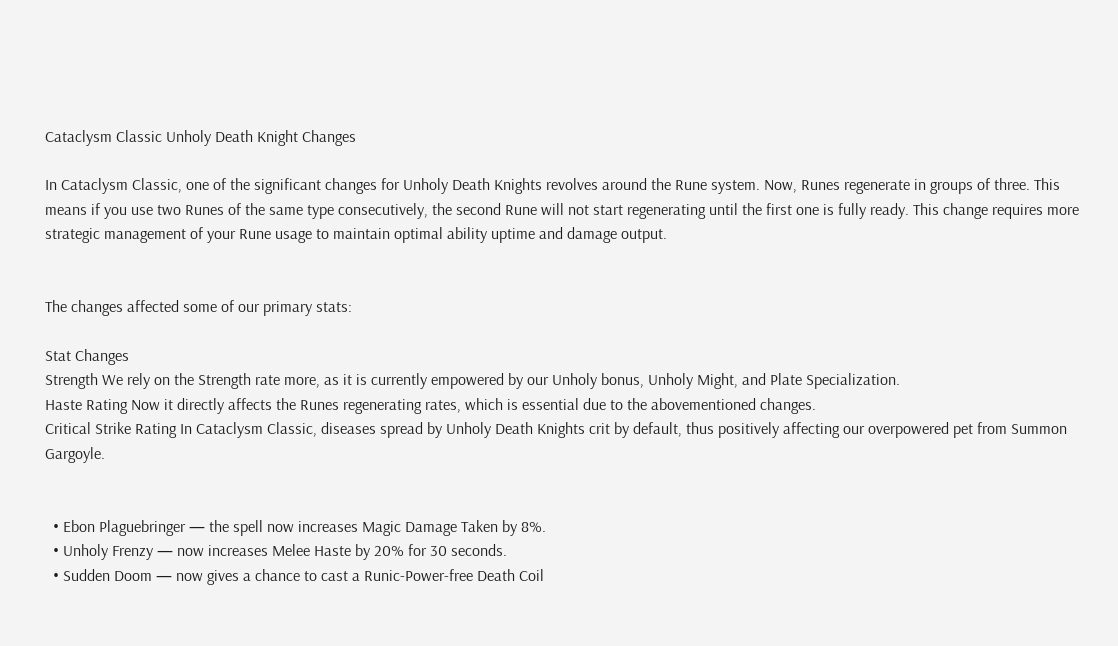Cataclysm Classic Unholy Death Knight Changes

In Cataclysm Classic, one of the significant changes for Unholy Death Knights revolves around the Rune system. Now, Runes regenerate in groups of three. This means if you use two Runes of the same type consecutively, the second Rune will not start regenerating until the first one is fully ready. This change requires more strategic management of your Rune usage to maintain optimal ability uptime and damage output.


The changes affected some of our primary stats:

Stat Changes
Strength We rely on the Strength rate more, as it is currently empowered by our Unholy bonus, Unholy Might, and Plate Specialization.
Haste Rating Now it directly affects the Runes regenerating rates, which is essential due to the abovementioned changes.
Critical Strike Rating In Cataclysm Classic, diseases spread by Unholy Death Knights crit by default, thus positively affecting our overpowered pet from Summon Gargoyle.


  • Ebon Plaguebringer — the spell now increases Magic Damage Taken by 8%.
  • Unholy Frenzy — now increases Melee Haste by 20% for 30 seconds.
  • Sudden Doom — now gives a chance to cast a Runic-Power-free Death Coil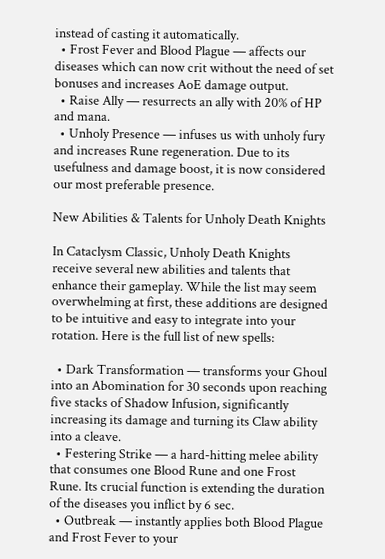instead of casting it automatically.
  • Frost Fever and Blood Plague — affects our diseases which can now crit without the need of set bonuses and increases AoE damage output.
  • Raise Ally — resurrects an ally with 20% of HP and mana.
  • Unholy Presence — infuses us with unholy fury and increases Rune regeneration. Due to its usefulness and damage boost, it is now considered our most preferable presence.

New Abilities & Talents for Unholy Death Knights

In Cataclysm Classic, Unholy Death Knights receive several new abilities and talents that enhance their gameplay. While the list may seem overwhelming at first, these additions are designed to be intuitive and easy to integrate into your rotation. Here is the full list of new spells:

  • Dark Transformation — transforms your Ghoul into an Abomination for 30 seconds upon reaching five stacks of Shadow Infusion, significantly increasing its damage and turning its Claw ability into a cleave.
  • Festering Strike — a hard-hitting melee ability that consumes one Blood Rune and one Frost Rune. Its crucial function is extending the duration of the diseases you inflict by 6 sec.
  • Outbreak — instantly applies both Blood Plague and Frost Fever to your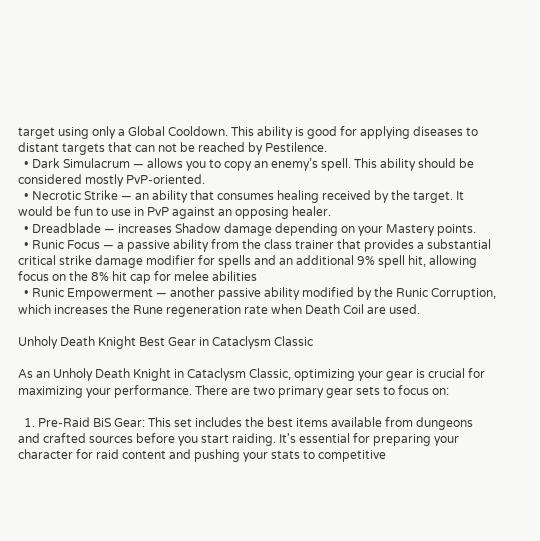target using only a Global Cooldown. This ability is good for applying diseases to distant targets that can not be reached by Pestilence.
  • Dark Simulacrum — allows you to copy an enemy’s spell. This ability should be considered mostly PvP-oriented.
  • Necrotic Strike — an ability that consumes healing received by the target. It would be fun to use in PvP against an opposing healer.
  • Dreadblade — increases Shadow damage depending on your Mastery points.
  • Runic Focus — a passive ability from the class trainer that provides a substantial critical strike damage modifier for spells and an additional 9% spell hit, allowing focus on the 8% hit cap for melee abilities
  • Runic Empowerment — another passive ability modified by the Runic Corruption, which increases the Rune regeneration rate when Death Coil are used.

Unholy Death Knight Best Gear in Cataclysm Classic

As an Unholy Death Knight in Cataclysm Classic, optimizing your gear is crucial for maximizing your performance. There are two primary gear sets to focus on:

  1. Pre-Raid BiS Gear: This set includes the best items available from dungeons and crafted sources before you start raiding. It's essential for preparing your character for raid content and pushing your stats to competitive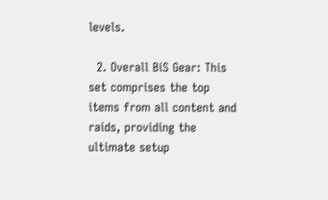levels.

  2. Overall BiS Gear: This set comprises the top items from all content and raids, providing the ultimate setup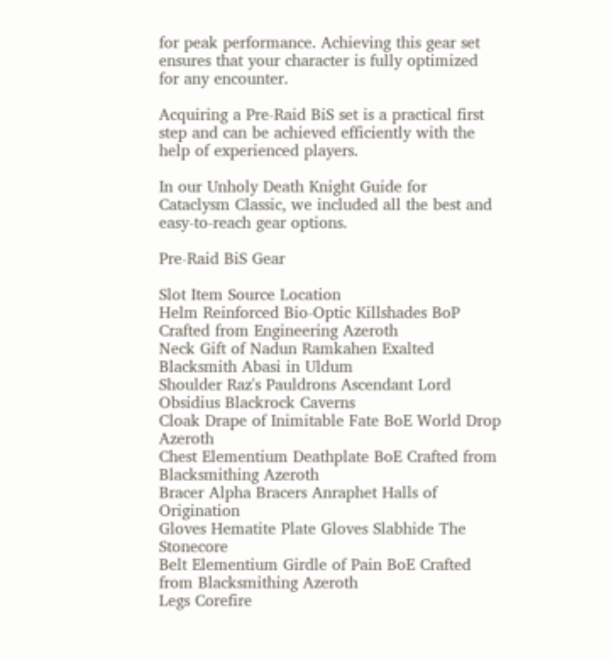for peak performance. Achieving this gear set ensures that your character is fully optimized for any encounter.

Acquiring a Pre-Raid BiS set is a practical first step and can be achieved efficiently with the help of experienced players.

In our Unholy Death Knight Guide for Cataclysm Classic, we included all the best and easy-to-reach gear options.

Pre-Raid BiS Gear

Slot Item Source Location
Helm Reinforced Bio-Optic Killshades BoP Crafted from Engineering Azeroth
Neck Gift of Nadun Ramkahen Exalted Blacksmith Abasi in Uldum
Shoulder Raz's Pauldrons Ascendant Lord Obsidius Blackrock Caverns
Cloak Drape of Inimitable Fate BoE World Drop Azeroth
Chest Elementium Deathplate BoE Crafted from Blacksmithing Azeroth
Bracer Alpha Bracers Anraphet Halls of Origination
Gloves Hematite Plate Gloves Slabhide The Stonecore
Belt Elementium Girdle of Pain BoE Crafted from Blacksmithing Azeroth
Legs Corefire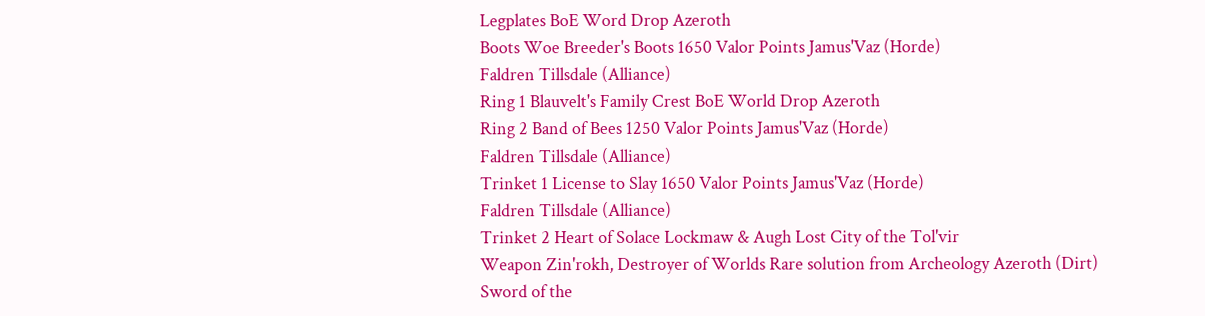Legplates BoE Word Drop Azeroth
Boots Woe Breeder's Boots 1650 Valor Points Jamus'Vaz (Horde)
Faldren Tillsdale (Alliance)
Ring 1 Blauvelt's Family Crest BoE World Drop Azeroth
Ring 2 Band of Bees 1250 Valor Points Jamus'Vaz (Horde)
Faldren Tillsdale (Alliance)
Trinket 1 License to Slay 1650 Valor Points Jamus'Vaz (Horde)
Faldren Tillsdale (Alliance)
Trinket 2 Heart of Solace Lockmaw & Augh Lost City of the Tol'vir
Weapon Zin'rokh, Destroyer of Worlds Rare solution from Archeology Azeroth (Dirt)
Sword of the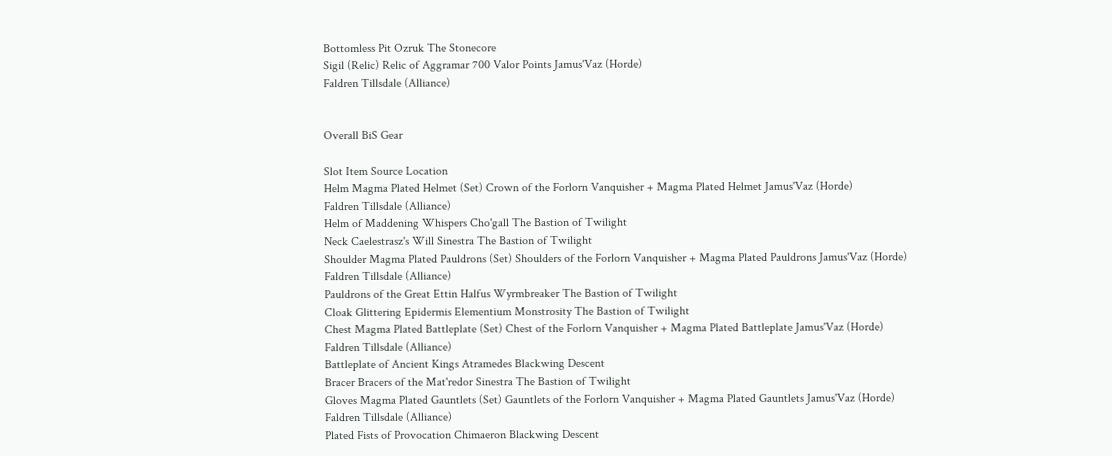Bottomless Pit Ozruk The Stonecore
Sigil (Relic) Relic of Aggramar 700 Valor Points Jamus'Vaz (Horde)
Faldren Tillsdale (Alliance)


Overall BiS Gear

Slot Item Source Location
Helm Magma Plated Helmet (Set) Crown of the Forlorn Vanquisher + Magma Plated Helmet Jamus'Vaz (Horde)
Faldren Tillsdale (Alliance)
Helm of Maddening Whispers Cho'gall The Bastion of Twilight
Neck Caelestrasz's Will Sinestra The Bastion of Twilight
Shoulder Magma Plated Pauldrons (Set) Shoulders of the Forlorn Vanquisher + Magma Plated Pauldrons Jamus'Vaz (Horde)
Faldren Tillsdale (Alliance)
Pauldrons of the Great Ettin Halfus Wyrmbreaker The Bastion of Twilight
Cloak Glittering Epidermis Elementium Monstrosity The Bastion of Twilight
Chest Magma Plated Battleplate (Set) Chest of the Forlorn Vanquisher + Magma Plated Battleplate Jamus'Vaz (Horde)
Faldren Tillsdale (Alliance)
Battleplate of Ancient Kings Atramedes Blackwing Descent
Bracer Bracers of the Mat'redor Sinestra The Bastion of Twilight
Gloves Magma Plated Gauntlets (Set) Gauntlets of the Forlorn Vanquisher + Magma Plated Gauntlets Jamus'Vaz (Horde)
Faldren Tillsdale (Alliance)
Plated Fists of Provocation Chimaeron Blackwing Descent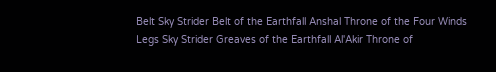Belt Sky Strider Belt of the Earthfall Anshal Throne of the Four Winds
Legs Sky Strider Greaves of the Earthfall Al'Akir Throne of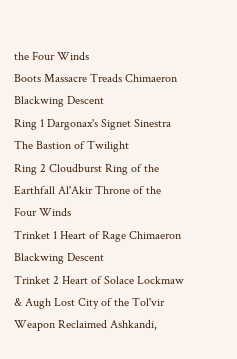the Four Winds
Boots Massacre Treads Chimaeron Blackwing Descent
Ring 1 Dargonax's Signet Sinestra The Bastion of Twilight
Ring 2 Cloudburst Ring of the Earthfall Al'Akir Throne of the Four Winds
Trinket 1 Heart of Rage Chimaeron Blackwing Descent
Trinket 2 Heart of Solace Lockmaw & Augh Lost City of the Tol'vir
Weapon Reclaimed Ashkandi,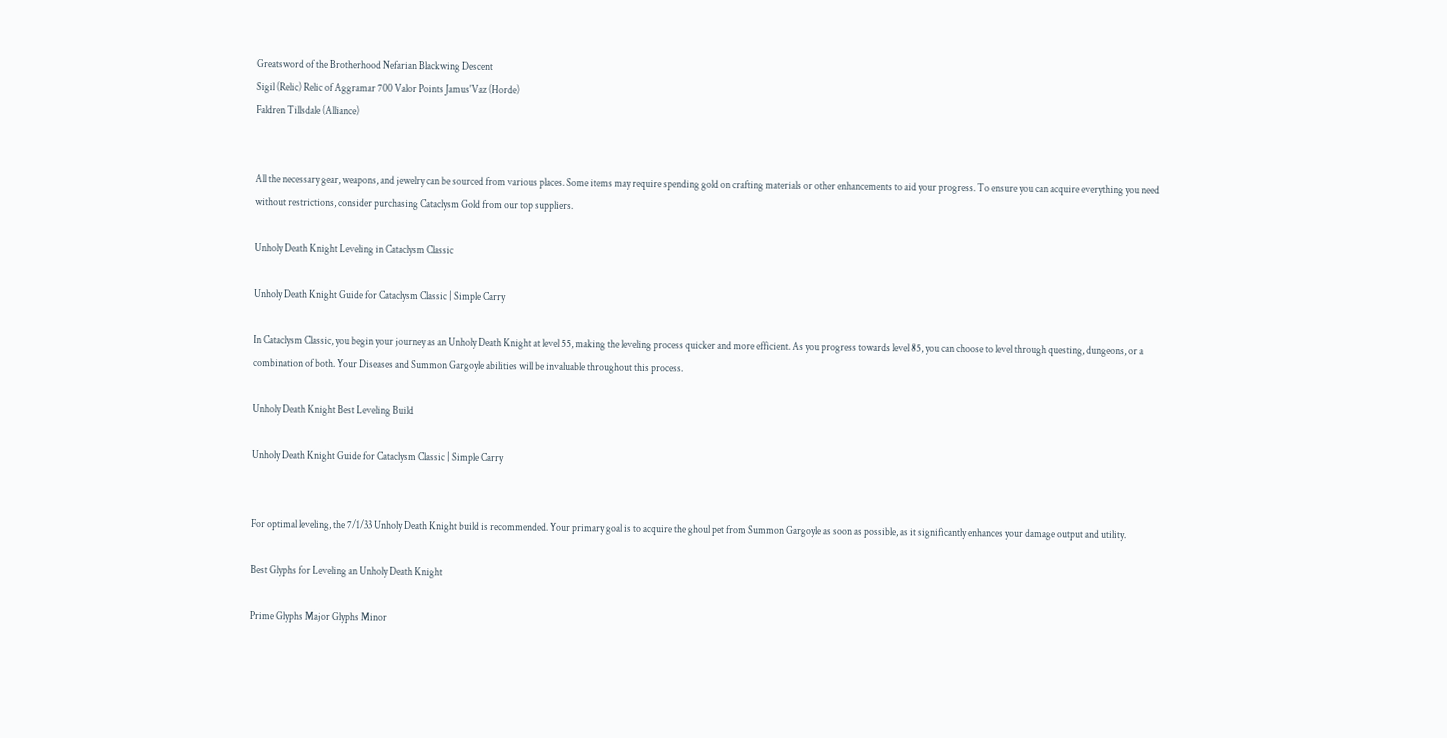Greatsword of the Brotherhood Nefarian Blackwing Descent
Sigil (Relic) Relic of Aggramar 700 Valor Points Jamus'Vaz (Horde)
Faldren Tillsdale (Alliance)


All the necessary gear, weapons, and jewelry can be sourced from various places. Some items may require spending gold on crafting materials or other enhancements to aid your progress. To ensure you can acquire everything you need without restrictions, consider purchasing Cataclysm Gold from our top suppliers.

Unholy Death Knight Leveling in Cataclysm Classic

Unholy Death Knight Guide for Cataclysm Classic | Simple Carry

In Cataclysm Classic, you begin your journey as an Unholy Death Knight at level 55, making the leveling process quicker and more efficient. As you progress towards level 85, you can choose to level through questing, dungeons, or a combination of both. Your Diseases and Summon Gargoyle abilities will be invaluable throughout this process.

Unholy Death Knight Best Leveling Build

Unholy Death Knight Guide for Cataclysm Classic | Simple Carry


For optimal leveling, the 7/1/33 Unholy Death Knight build is recommended. Your primary goal is to acquire the ghoul pet from Summon Gargoyle as soon as possible, as it significantly enhances your damage output and utility.

Best Glyphs for Leveling an Unholy Death Knight

Prime Glyphs Major Glyphs Minor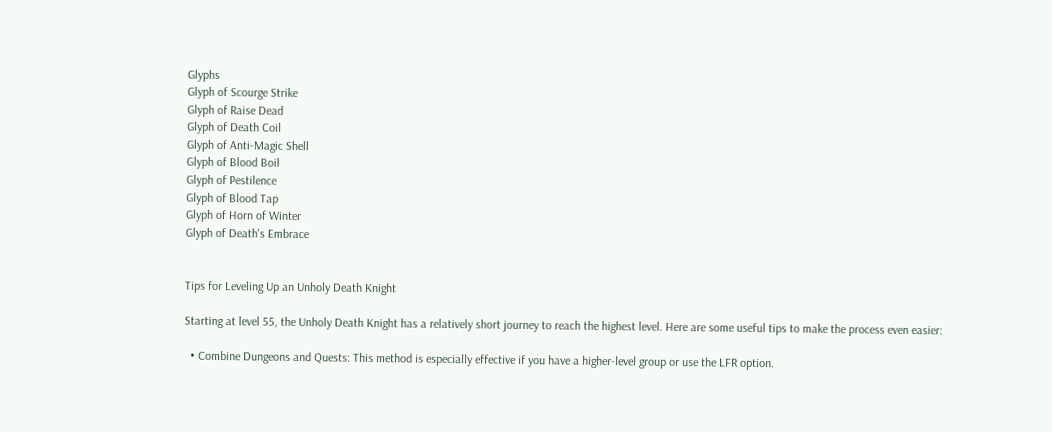Glyphs
Glyph of Scourge Strike
Glyph of Raise Dead
Glyph of Death Coil
Glyph of Anti-Magic Shell
Glyph of Blood Boil
Glyph of Pestilence
Glyph of Blood Tap
Glyph of Horn of Winter
Glyph of Death's Embrace


Tips for Leveling Up an Unholy Death Knight

Starting at level 55, the Unholy Death Knight has a relatively short journey to reach the highest level. Here are some useful tips to make the process even easier:

  • Combine Dungeons and Quests: This method is especially effective if you have a higher-level group or use the LFR option.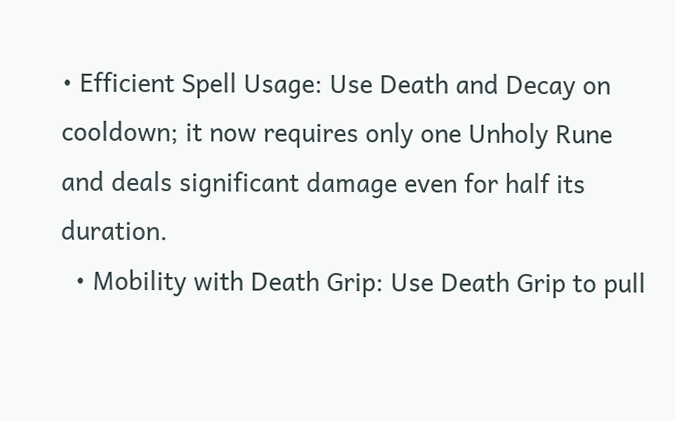• Efficient Spell Usage: Use Death and Decay on cooldown; it now requires only one Unholy Rune and deals significant damage even for half its duration.
  • Mobility with Death Grip: Use Death Grip to pull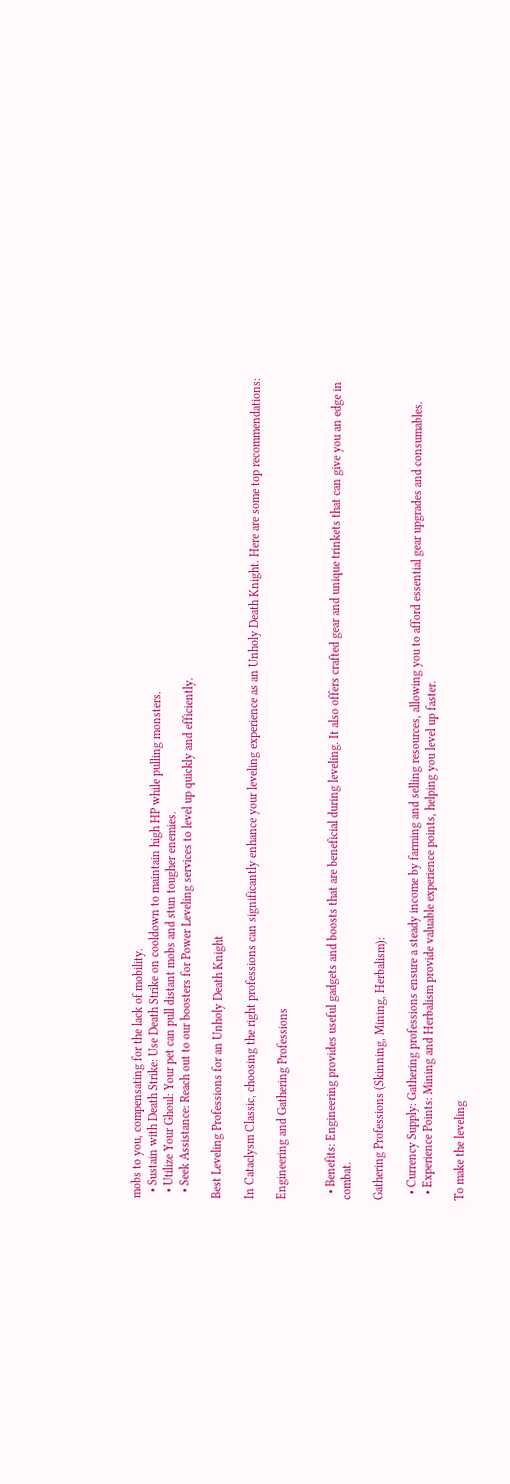mobs to you, compensating for the lack of mobility.
  • Sustain with Death Strike: Use Death Strike on cooldown to maintain high HP while pulling monsters.
  • Utilize Your Ghoul: Your pet can pull distant mobs and stun tougher enemies.
  • Seek Assistance: Reach out to our boosters for Power Leveling services to level up quickly and efficiently.

Best Leveling Professions for an Unholy Death Knight

In Cataclysm Classic, choosing the right professions can significantly enhance your leveling experience as an Unholy Death Knight. Here are some top recommendations:

Engineering and Gathering Professions


  • Benefits: Engineering provides useful gadgets and boosts that are beneficial during leveling. It also offers crafted gear and unique trinkets that can give you an edge in combat.

Gathering Professions (Skinning, Mining, Herbalism):

  • Currency Supply: Gathering professions ensure a steady income by farming and selling resources, allowing you to afford essential gear upgrades and consumables.
  • Experience Points: Mining and Herbalism provide valuable experience points, helping you level up faster.

To make the leveling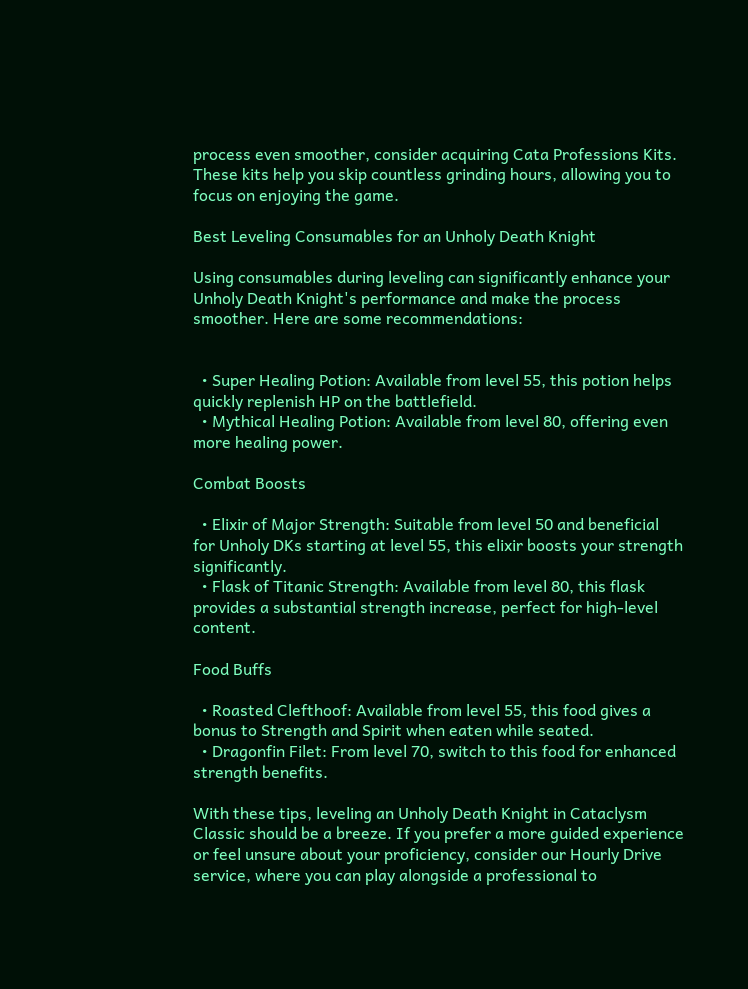process even smoother, consider acquiring Cata Professions Kits. These kits help you skip countless grinding hours, allowing you to focus on enjoying the game.

Best Leveling Consumables for an Unholy Death Knight

Using consumables during leveling can significantly enhance your Unholy Death Knight's performance and make the process smoother. Here are some recommendations:


  • Super Healing Potion: Available from level 55, this potion helps quickly replenish HP on the battlefield.
  • Mythical Healing Potion: Available from level 80, offering even more healing power.

Combat Boosts

  • Elixir of Major Strength: Suitable from level 50 and beneficial for Unholy DKs starting at level 55, this elixir boosts your strength significantly.
  • Flask of Titanic Strength: Available from level 80, this flask provides a substantial strength increase, perfect for high-level content.

Food Buffs

  • Roasted Clefthoof: Available from level 55, this food gives a bonus to Strength and Spirit when eaten while seated.
  • Dragonfin Filet: From level 70, switch to this food for enhanced strength benefits.

With these tips, leveling an Unholy Death Knight in Cataclysm Classic should be a breeze. If you prefer a more guided experience or feel unsure about your proficiency, consider our Hourly Drive service, where you can play alongside a professional to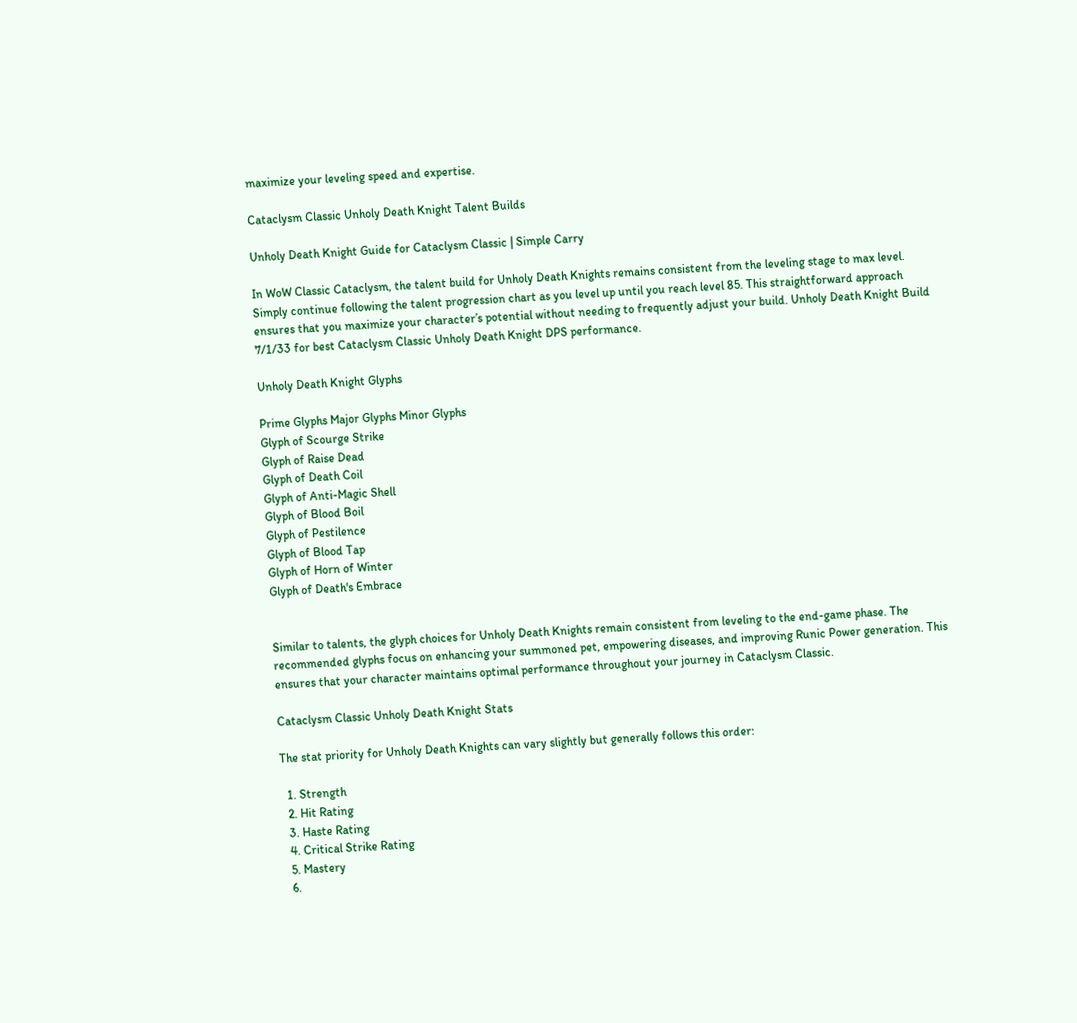maximize your leveling speed and expertise.

Cataclysm Classic Unholy Death Knight Talent Builds

Unholy Death Knight Guide for Cataclysm Classic | Simple Carry

In WoW Classic Cataclysm, the talent build for Unholy Death Knights remains consistent from the leveling stage to max level. Simply continue following the talent progression chart as you level up until you reach level 85. This straightforward approach ensures that you maximize your character’s potential without needing to frequently adjust your build. Unholy Death Knight Build 7/1/33 for best Cataclysm Classic Unholy Death Knight DPS performance.

Unholy Death Knight Glyphs

Prime Glyphs Major Glyphs Minor Glyphs
Glyph of Scourge Strike
Glyph of Raise Dead
Glyph of Death Coil
Glyph of Anti-Magic Shell
Glyph of Blood Boil
Glyph of Pestilence
Glyph of Blood Tap
Glyph of Horn of Winter
Glyph of Death's Embrace


Similar to talents, the glyph choices for Unholy Death Knights remain consistent from leveling to the end-game phase. The recommended glyphs focus on enhancing your summoned pet, empowering diseases, and improving Runic Power generation. This ensures that your character maintains optimal performance throughout your journey in Cataclysm Classic.

Cataclysm Classic Unholy Death Knight Stats

The stat priority for Unholy Death Knights can vary slightly but generally follows this order:

  1. Strength
  2. Hit Rating
  3. Haste Rating
  4. Critical Strike Rating
  5. Mastery
  6.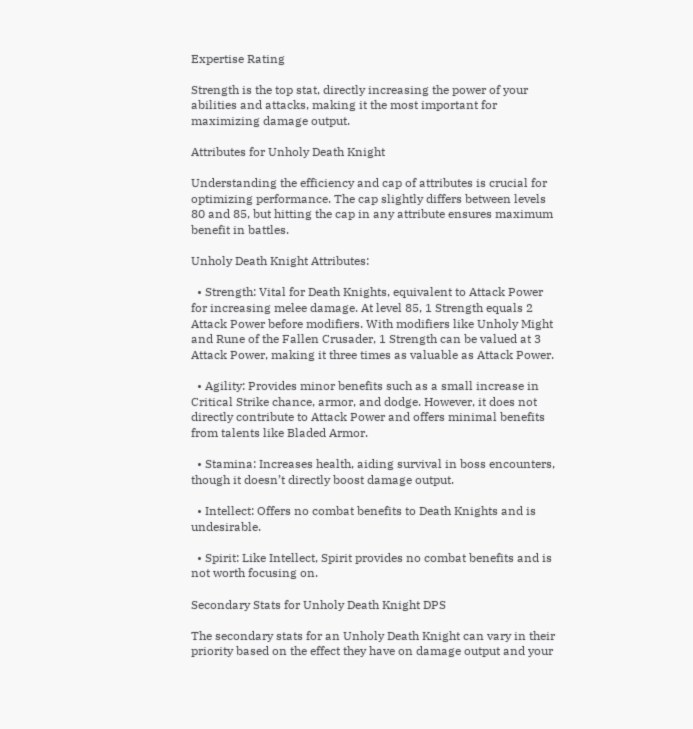Expertise Rating

Strength is the top stat, directly increasing the power of your abilities and attacks, making it the most important for maximizing damage output.

Attributes for Unholy Death Knight

Understanding the efficiency and cap of attributes is crucial for optimizing performance. The cap slightly differs between levels 80 and 85, but hitting the cap in any attribute ensures maximum benefit in battles.

Unholy Death Knight Attributes:

  • Strength: Vital for Death Knights, equivalent to Attack Power for increasing melee damage. At level 85, 1 Strength equals 2 Attack Power before modifiers. With modifiers like Unholy Might and Rune of the Fallen Crusader, 1 Strength can be valued at 3 Attack Power, making it three times as valuable as Attack Power.

  • Agility: Provides minor benefits such as a small increase in Critical Strike chance, armor, and dodge. However, it does not directly contribute to Attack Power and offers minimal benefits from talents like Bladed Armor.

  • Stamina: Increases health, aiding survival in boss encounters, though it doesn’t directly boost damage output.

  • Intellect: Offers no combat benefits to Death Knights and is undesirable.

  • Spirit: Like Intellect, Spirit provides no combat benefits and is not worth focusing on.

Secondary Stats for Unholy Death Knight DPS

The secondary stats for an Unholy Death Knight can vary in their priority based on the effect they have on damage output and your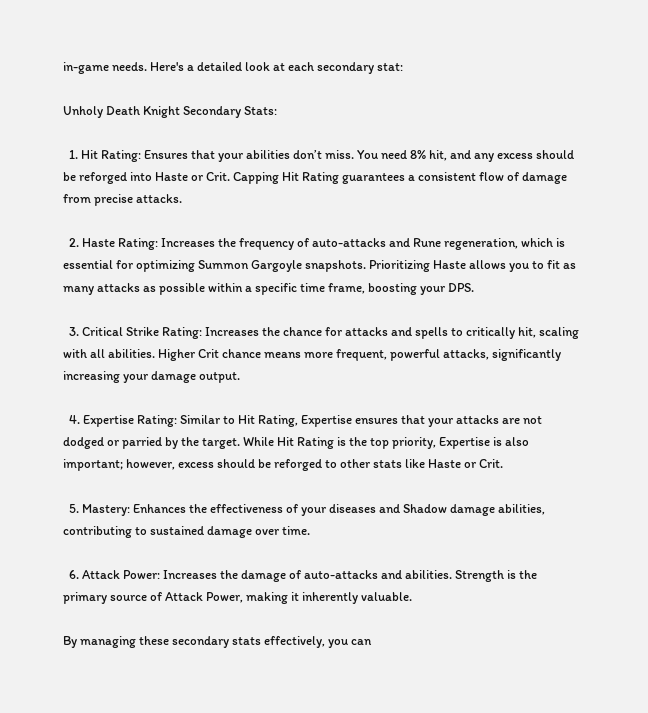in-game needs. Here's a detailed look at each secondary stat:

Unholy Death Knight Secondary Stats:

  1. Hit Rating: Ensures that your abilities don’t miss. You need 8% hit, and any excess should be reforged into Haste or Crit. Capping Hit Rating guarantees a consistent flow of damage from precise attacks.

  2. Haste Rating: Increases the frequency of auto-attacks and Rune regeneration, which is essential for optimizing Summon Gargoyle snapshots. Prioritizing Haste allows you to fit as many attacks as possible within a specific time frame, boosting your DPS.

  3. Critical Strike Rating: Increases the chance for attacks and spells to critically hit, scaling with all abilities. Higher Crit chance means more frequent, powerful attacks, significantly increasing your damage output.

  4. Expertise Rating: Similar to Hit Rating, Expertise ensures that your attacks are not dodged or parried by the target. While Hit Rating is the top priority, Expertise is also important; however, excess should be reforged to other stats like Haste or Crit.

  5. Mastery: Enhances the effectiveness of your diseases and Shadow damage abilities, contributing to sustained damage over time.

  6. Attack Power: Increases the damage of auto-attacks and abilities. Strength is the primary source of Attack Power, making it inherently valuable.

By managing these secondary stats effectively, you can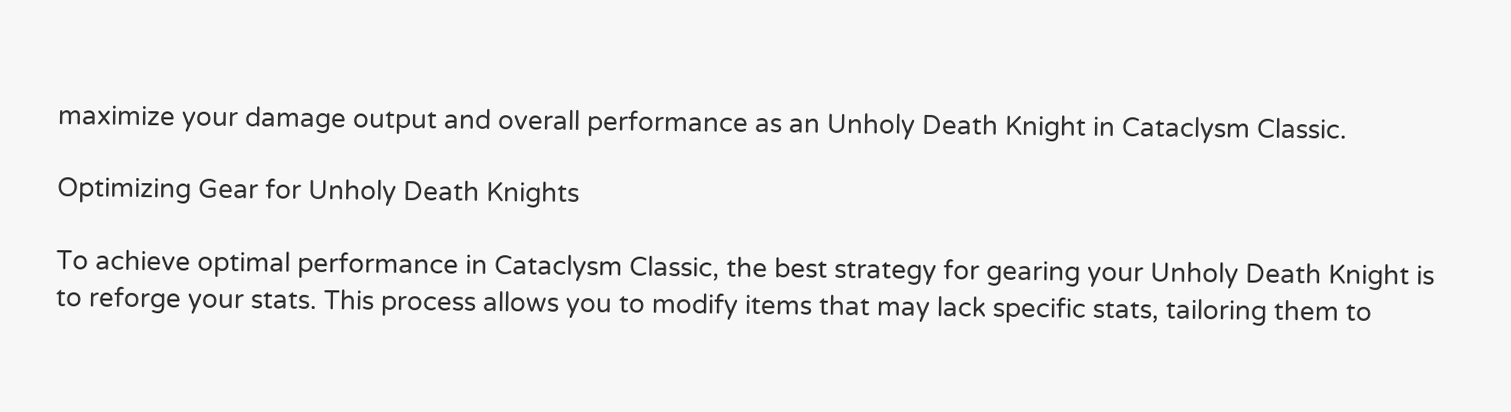maximize your damage output and overall performance as an Unholy Death Knight in Cataclysm Classic.

Optimizing Gear for Unholy Death Knights

To achieve optimal performance in Cataclysm Classic, the best strategy for gearing your Unholy Death Knight is to reforge your stats. This process allows you to modify items that may lack specific stats, tailoring them to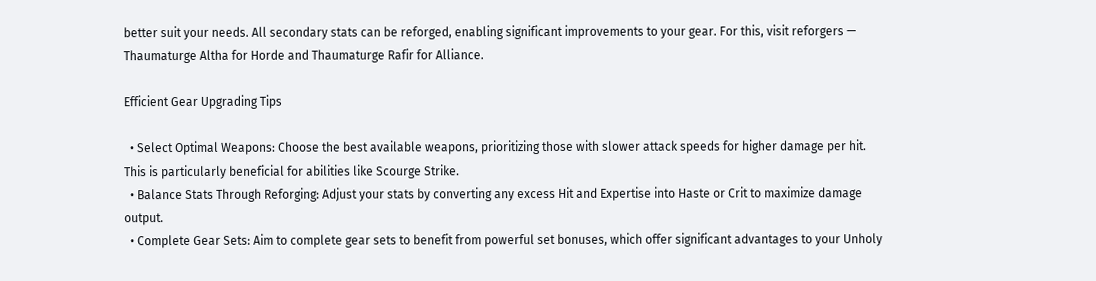better suit your needs. All secondary stats can be reforged, enabling significant improvements to your gear. For this, visit reforgers — Thaumaturge Altha for Horde and Thaumaturge Rafir for Alliance.

Efficient Gear Upgrading Tips

  • Select Optimal Weapons: Choose the best available weapons, prioritizing those with slower attack speeds for higher damage per hit. This is particularly beneficial for abilities like Scourge Strike.
  • Balance Stats Through Reforging: Adjust your stats by converting any excess Hit and Expertise into Haste or Crit to maximize damage output.
  • Complete Gear Sets: Aim to complete gear sets to benefit from powerful set bonuses, which offer significant advantages to your Unholy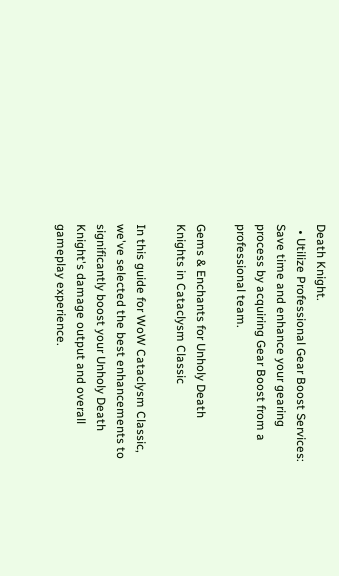Death Knight.
  • Utilize Professional Gear Boost Services: Save time and enhance your gearing process by acquiring Gear Boost from a professional team.

Gems & Enchants for Unholy Death Knights in Cataclysm Classic

In this guide for WoW Cataclysm Classic, we've selected the best enhancements to significantly boost your Unholy Death Knight's damage output and overall gameplay experience.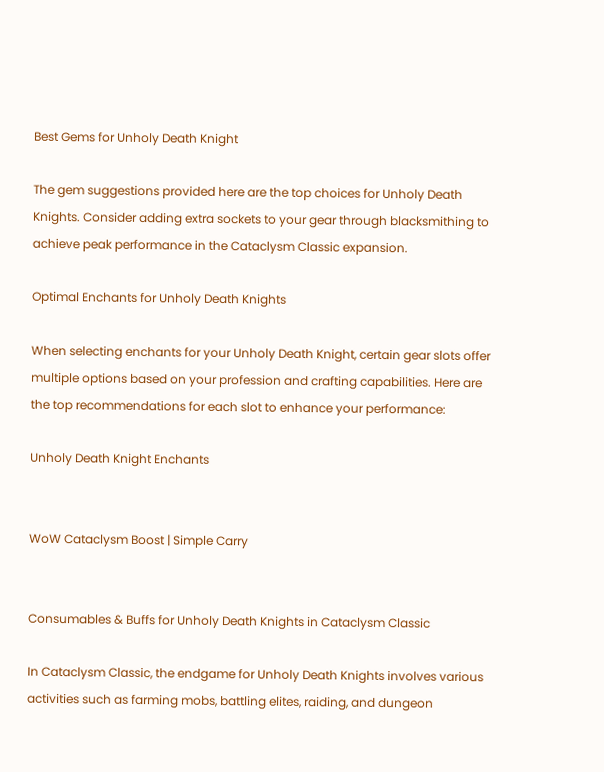Best Gems for Unholy Death Knight

The gem suggestions provided here are the top choices for Unholy Death Knights. Consider adding extra sockets to your gear through blacksmithing to achieve peak performance in the Cataclysm Classic expansion.

Optimal Enchants for Unholy Death Knights

When selecting enchants for your Unholy Death Knight, certain gear slots offer multiple options based on your profession and crafting capabilities. Here are the top recommendations for each slot to enhance your performance:

Unholy Death Knight Enchants


WoW Cataclysm Boost | Simple Carry


Consumables & Buffs for Unholy Death Knights in Cataclysm Classic

In Cataclysm Classic, the endgame for Unholy Death Knights involves various activities such as farming mobs, battling elites, raiding, and dungeon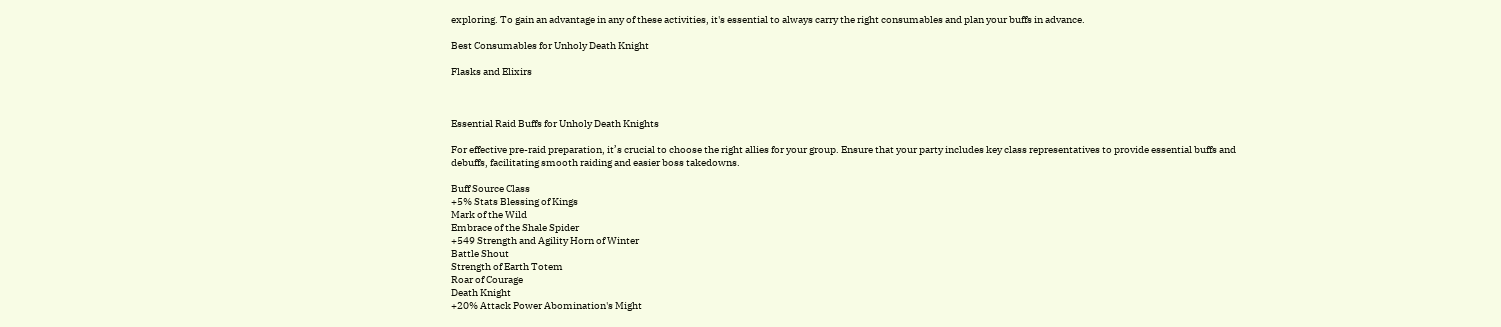exploring. To gain an advantage in any of these activities, it's essential to always carry the right consumables and plan your buffs in advance.

Best Consumables for Unholy Death Knight

Flasks and Elixirs



Essential Raid Buffs for Unholy Death Knights

For effective pre-raid preparation, it’s crucial to choose the right allies for your group. Ensure that your party includes key class representatives to provide essential buffs and debuffs, facilitating smooth raiding and easier boss takedowns.

Buff Source Class
+5% Stats Blessing of Kings
Mark of the Wild
Embrace of the Shale Spider
+549 Strength and Agility Horn of Winter
Battle Shout
Strength of Earth Totem
Roar of Courage
Death Knight
+20% Attack Power Abomination's Might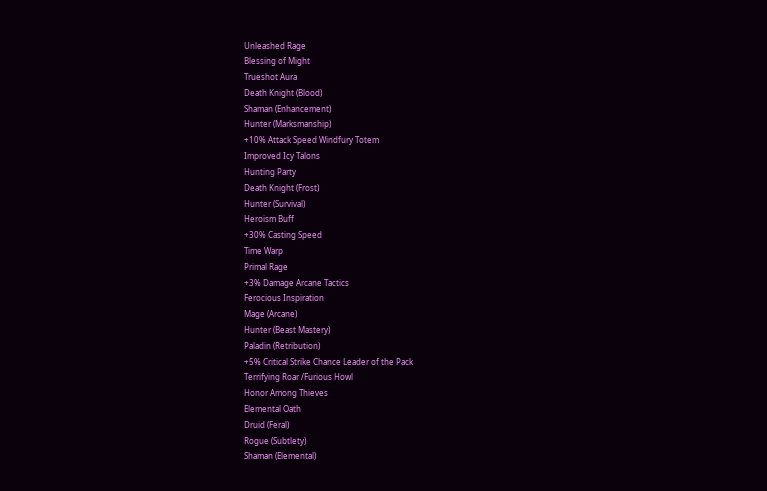Unleashed Rage
Blessing of Might
Trueshot Aura
Death Knight (Blood)
Shaman (Enhancement)
Hunter (Marksmanship)
+10% Attack Speed Windfury Totem
Improved Icy Talons
Hunting Party
Death Knight (Frost)
Hunter (Survival)
Heroism Buff
+30% Casting Speed
Time Warp
Primal Rage
+3% Damage Arcane Tactics
Ferocious Inspiration
Mage (Arcane)
Hunter (Beast Mastery)
Paladin (Retribution)
+5% Critical Strike Chance Leader of the Pack
Terrifying Roar /Furious Howl
Honor Among Thieves
Elemental Oath
Druid (Feral)
Rogue (Subtlety)
Shaman (Elemental)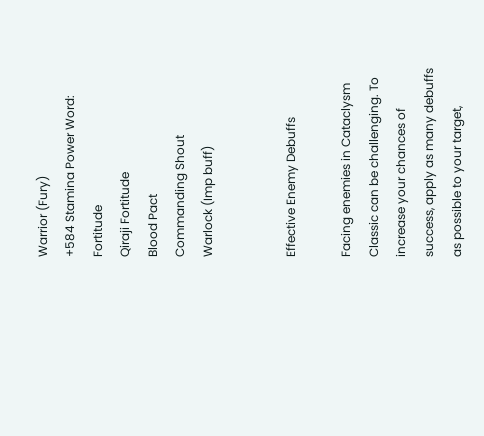Warrior (Fury)
+584 Stamina Power Word: Fortitude
Qiraji Fortitude
Blood Pact
Commanding Shout
Warlock (Imp buff)


Effective Enemy Debuffs

Facing enemies in Cataclysm Classic can be challenging. To increase your chances of success, apply as many debuffs as possible to your target,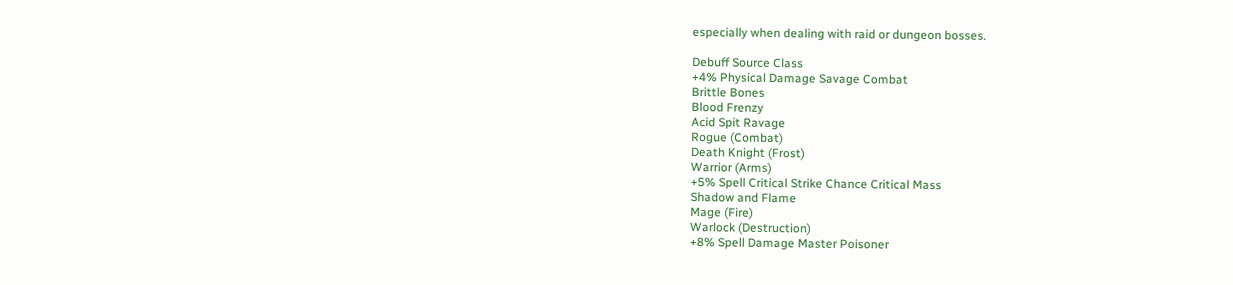especially when dealing with raid or dungeon bosses.

Debuff Source Class
+4% Physical Damage Savage Combat
Brittle Bones
Blood Frenzy
Acid Spit Ravage
Rogue (Combat)
Death Knight (Frost)
Warrior (Arms)
+5% Spell Critical Strike Chance Critical Mass
Shadow and Flame
Mage (Fire)
Warlock (Destruction)
+8% Spell Damage Master Poisoner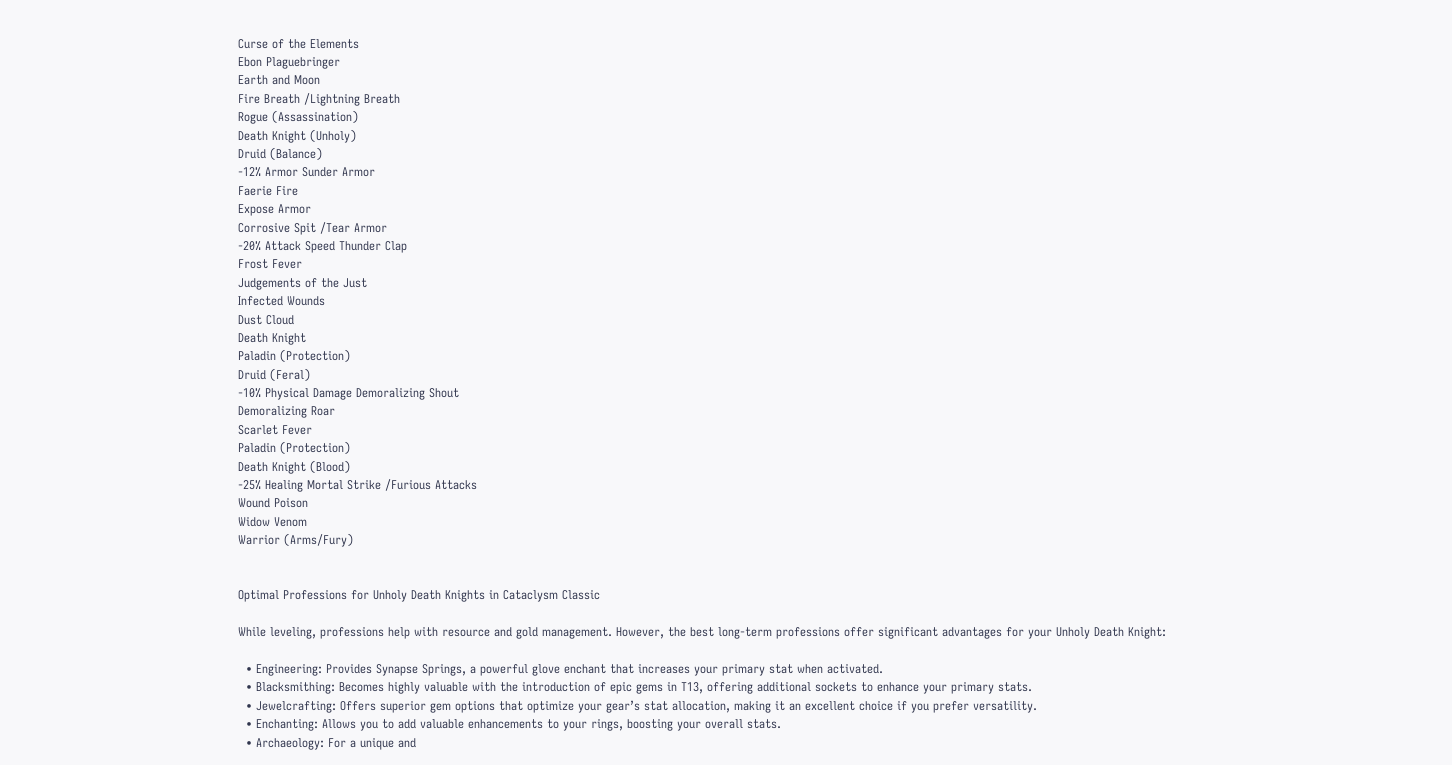Curse of the Elements
Ebon Plaguebringer
Earth and Moon
Fire Breath /Lightning Breath
Rogue (Assassination)
Death Knight (Unholy)
Druid (Balance)
-12% Armor Sunder Armor
Faerie Fire
Expose Armor
Corrosive Spit /Tear Armor
-20% Attack Speed Thunder Clap
Frost Fever
Judgements of the Just
Infected Wounds
Dust Cloud
Death Knight
Paladin (Protection)
Druid (Feral)
-10% Physical Damage Demoralizing Shout
Demoralizing Roar
Scarlet Fever
Paladin (Protection)
Death Knight (Blood)
-25% Healing Mortal Strike /Furious Attacks
Wound Poison
Widow Venom
Warrior (Arms/Fury)


Optimal Professions for Unholy Death Knights in Cataclysm Classic

While leveling, professions help with resource and gold management. However, the best long-term professions offer significant advantages for your Unholy Death Knight:

  • Engineering: Provides Synapse Springs, a powerful glove enchant that increases your primary stat when activated.
  • Blacksmithing: Becomes highly valuable with the introduction of epic gems in T13, offering additional sockets to enhance your primary stats.
  • Jewelcrafting: Offers superior gem options that optimize your gear’s stat allocation, making it an excellent choice if you prefer versatility.
  • Enchanting: Allows you to add valuable enhancements to your rings, boosting your overall stats.
  • Archaeology: For a unique and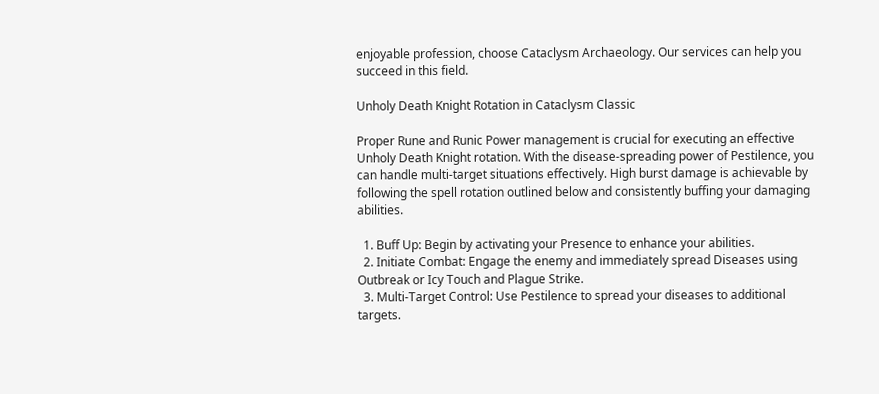enjoyable profession, choose Cataclysm Archaeology. Our services can help you succeed in this field.

Unholy Death Knight Rotation in Cataclysm Classic

Proper Rune and Runic Power management is crucial for executing an effective Unholy Death Knight rotation. With the disease-spreading power of Pestilence, you can handle multi-target situations effectively. High burst damage is achievable by following the spell rotation outlined below and consistently buffing your damaging abilities.

  1. Buff Up: Begin by activating your Presence to enhance your abilities.
  2. Initiate Combat: Engage the enemy and immediately spread Diseases using Outbreak or Icy Touch and Plague Strike.
  3. Multi-Target Control: Use Pestilence to spread your diseases to additional targets.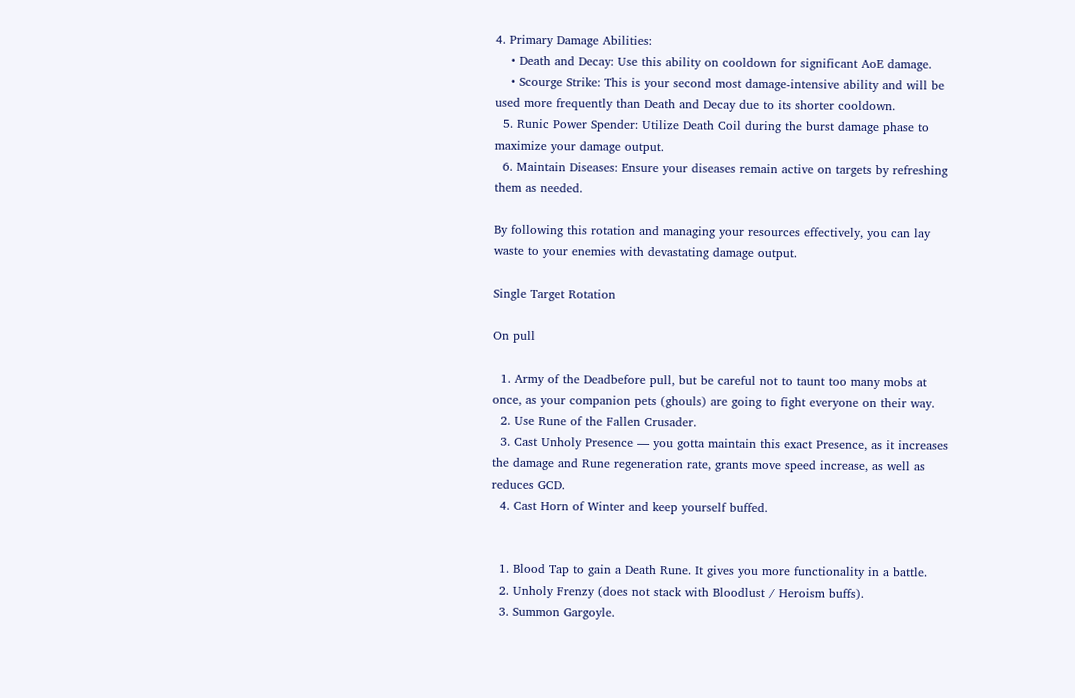4. Primary Damage Abilities:
    • Death and Decay: Use this ability on cooldown for significant AoE damage.
    • Scourge Strike: This is your second most damage-intensive ability and will be used more frequently than Death and Decay due to its shorter cooldown.
  5. Runic Power Spender: Utilize Death Coil during the burst damage phase to maximize your damage output.
  6. Maintain Diseases: Ensure your diseases remain active on targets by refreshing them as needed.

By following this rotation and managing your resources effectively, you can lay waste to your enemies with devastating damage output.

Single Target Rotation

On pull

  1. Army of the Deadbefore pull, but be careful not to taunt too many mobs at once, as your companion pets (ghouls) are going to fight everyone on their way.
  2. Use Rune of the Fallen Crusader.
  3. Cast Unholy Presence — you gotta maintain this exact Presence, as it increases the damage and Rune regeneration rate, grants move speed increase, as well as reduces GCD.
  4. Cast Horn of Winter and keep yourself buffed.


  1. Blood Tap to gain a Death Rune. It gives you more functionality in a battle.
  2. Unholy Frenzy (does not stack with Bloodlust / Heroism buffs).
  3. Summon Gargoyle.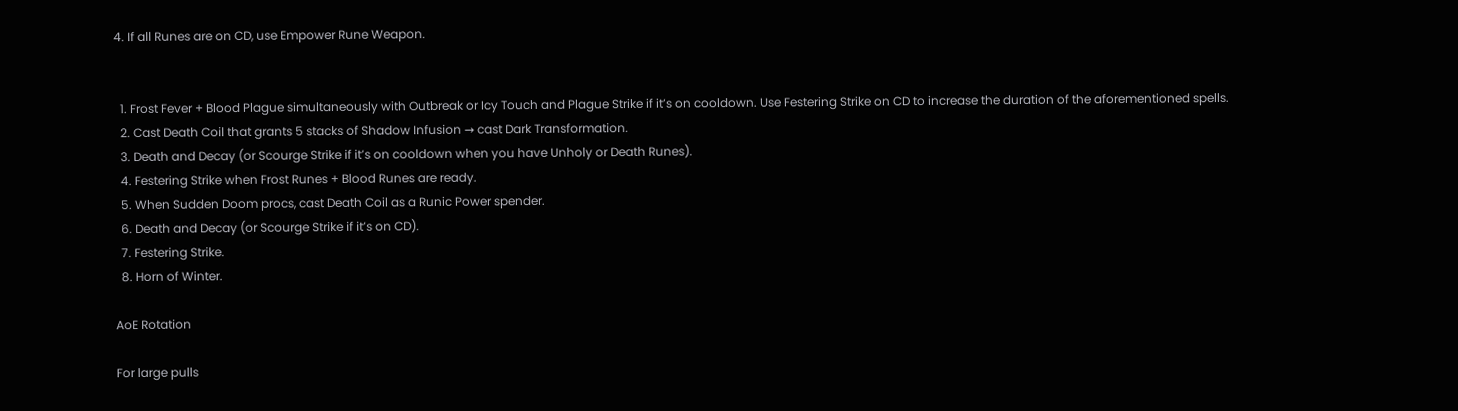4. If all Runes are on CD, use Empower Rune Weapon.


  1. Frost Fever + Blood Plague simultaneously with Outbreak or Icy Touch and Plague Strike if it’s on cooldown. Use Festering Strike on CD to increase the duration of the aforementioned spells.
  2. Cast Death Coil that grants 5 stacks of Shadow Infusion → cast Dark Transformation.
  3. Death and Decay (or Scourge Strike if it’s on cooldown when you have Unholy or Death Runes).
  4. Festering Strike when Frost Runes + Blood Runes are ready.
  5. When Sudden Doom procs, cast Death Coil as a Runic Power spender.
  6. Death and Decay (or Scourge Strike if it’s on CD).
  7. Festering Strike.
  8. Horn of Winter.

AoE Rotation

For large pulls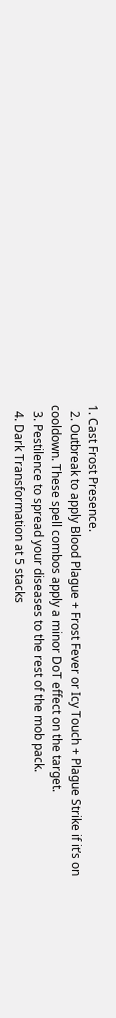1. Cast Frost Presence.
  2. Outbreak to apply Blood Plague + Frost Fever or Icy Touch + Plague Strike if it’s on cooldown. These spell combos apply a minor DoT effect on the target.
  3. Pestilence to spread your diseases to the rest of the mob pack.
  4. Dark Transformation at 5 stacks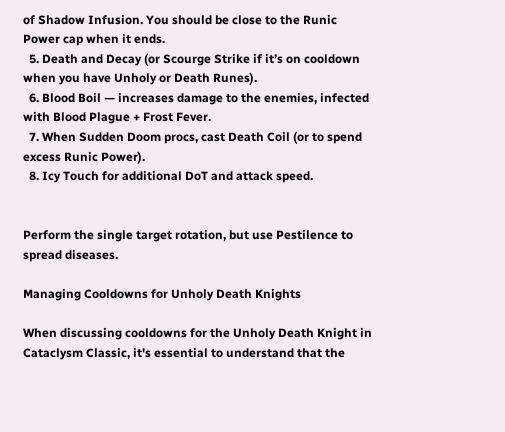of Shadow Infusion. You should be close to the Runic Power cap when it ends.
  5. Death and Decay (or Scourge Strike if it’s on cooldown when you have Unholy or Death Runes).
  6. Blood Boil — increases damage to the enemies, infected with Blood Plague + Frost Fever.
  7. When Sudden Doom procs, cast Death Coil (or to spend excess Runic Power).
  8. Icy Touch for additional DoT and attack speed.


Perform the single target rotation, but use Pestilence to spread diseases.

Managing Cooldowns for Unholy Death Knights

When discussing cooldowns for the Unholy Death Knight in Cataclysm Classic, it's essential to understand that the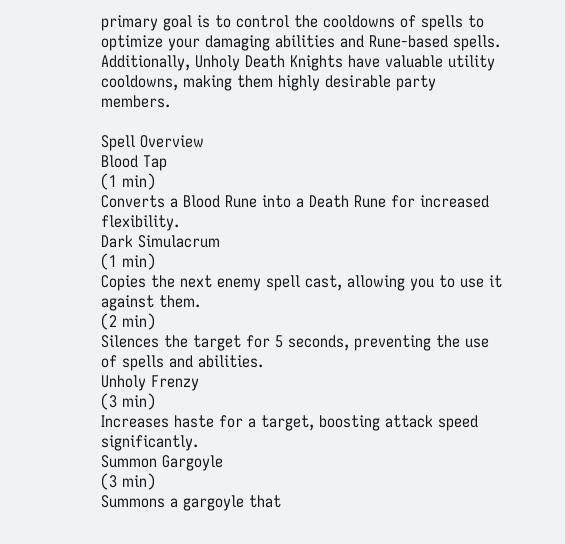primary goal is to control the cooldowns of spells to optimize your damaging abilities and Rune-based spells. Additionally, Unholy Death Knights have valuable utility cooldowns, making them highly desirable party members.

Spell Overview
Blood Tap
(1 min)
Converts a Blood Rune into a Death Rune for increased flexibility.
Dark Simulacrum
(1 min)
Copies the next enemy spell cast, allowing you to use it against them.
(2 min)
Silences the target for 5 seconds, preventing the use of spells and abilities.
Unholy Frenzy
(3 min)
Increases haste for a target, boosting attack speed significantly.
Summon Gargoyle
(3 min)
Summons a gargoyle that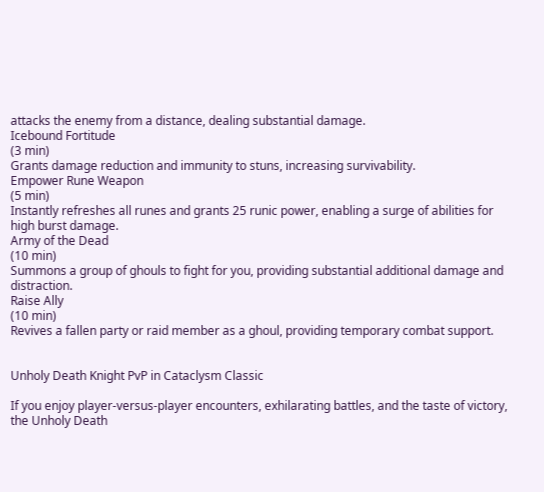attacks the enemy from a distance, dealing substantial damage.
Icebound Fortitude
(3 min)
Grants damage reduction and immunity to stuns, increasing survivability.
Empower Rune Weapon
(5 min)
Instantly refreshes all runes and grants 25 runic power, enabling a surge of abilities for high burst damage.
Army of the Dead
(10 min)
Summons a group of ghouls to fight for you, providing substantial additional damage and distraction.
Raise Ally
(10 min)
Revives a fallen party or raid member as a ghoul, providing temporary combat support.


Unholy Death Knight PvP in Cataclysm Classic

If you enjoy player-versus-player encounters, exhilarating battles, and the taste of victory, the Unholy Death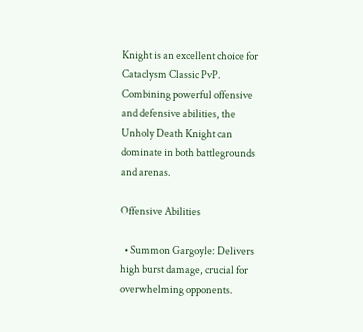Knight is an excellent choice for Cataclysm Classic PvP. Combining powerful offensive and defensive abilities, the Unholy Death Knight can dominate in both battlegrounds and arenas.

Offensive Abilities

  • Summon Gargoyle: Delivers high burst damage, crucial for overwhelming opponents.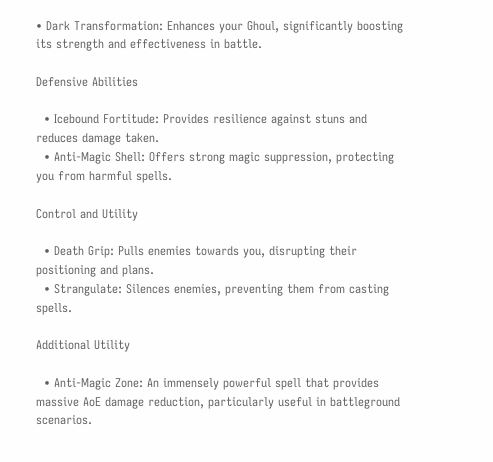• Dark Transformation: Enhances your Ghoul, significantly boosting its strength and effectiveness in battle.

Defensive Abilities

  • Icebound Fortitude: Provides resilience against stuns and reduces damage taken.
  • Anti-Magic Shell: Offers strong magic suppression, protecting you from harmful spells.

Control and Utility

  • Death Grip: Pulls enemies towards you, disrupting their positioning and plans.
  • Strangulate: Silences enemies, preventing them from casting spells.

Additional Utility

  • Anti-Magic Zone: An immensely powerful spell that provides massive AoE damage reduction, particularly useful in battleground scenarios.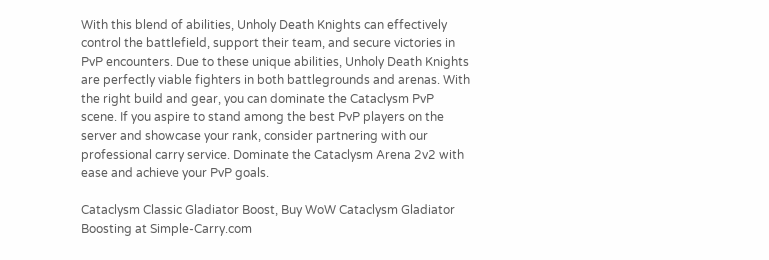With this blend of abilities, Unholy Death Knights can effectively control the battlefield, support their team, and secure victories in PvP encounters. Due to these unique abilities, Unholy Death Knights are perfectly viable fighters in both battlegrounds and arenas. With the right build and gear, you can dominate the Cataclysm PvP scene. If you aspire to stand among the best PvP players on the server and showcase your rank, consider partnering with our professional carry service. Dominate the Cataclysm Arena 2v2 with ease and achieve your PvP goals.

Cataclysm Classic Gladiator Boost, Buy WoW Cataclysm Gladiator Boosting at Simple-Carry.com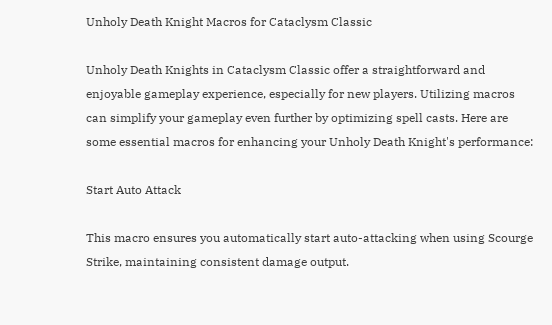Unholy Death Knight Macros for Cataclysm Classic

Unholy Death Knights in Cataclysm Classic offer a straightforward and enjoyable gameplay experience, especially for new players. Utilizing macros can simplify your gameplay even further by optimizing spell casts. Here are some essential macros for enhancing your Unholy Death Knight's performance:

Start Auto Attack

This macro ensures you automatically start auto-attacking when using Scourge Strike, maintaining consistent damage output.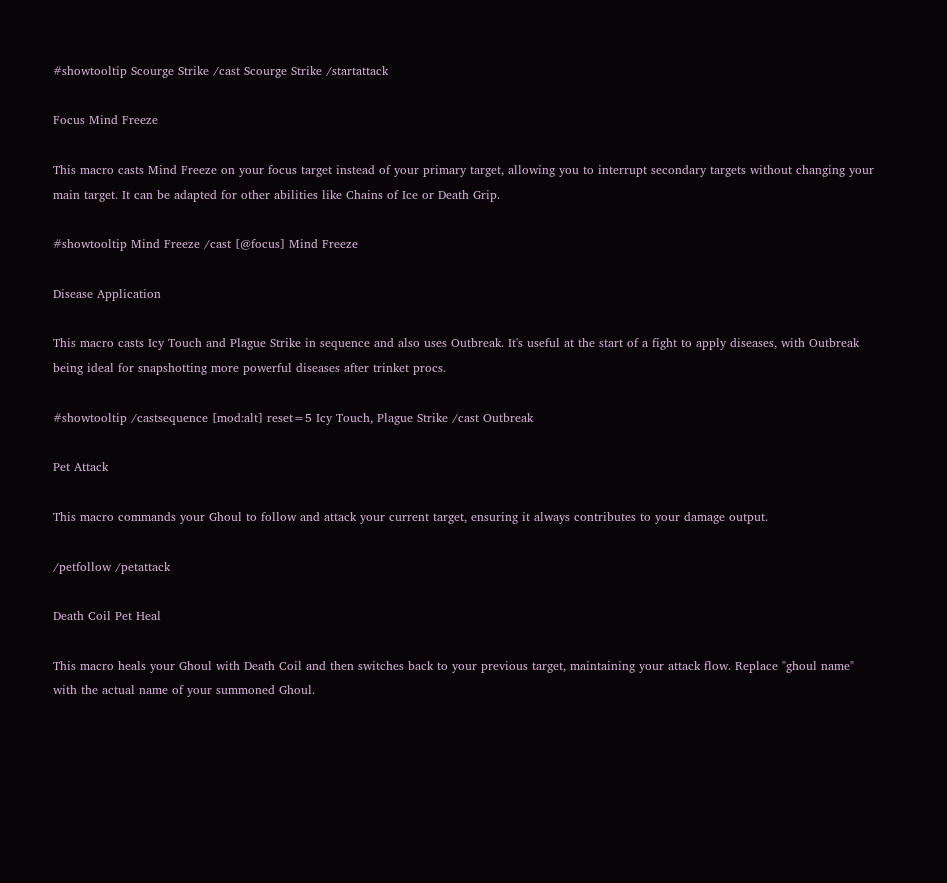#showtooltip Scourge Strike /cast Scourge Strike /startattack

Focus Mind Freeze

This macro casts Mind Freeze on your focus target instead of your primary target, allowing you to interrupt secondary targets without changing your main target. It can be adapted for other abilities like Chains of Ice or Death Grip.

#showtooltip Mind Freeze /cast [@focus] Mind Freeze

Disease Application

This macro casts Icy Touch and Plague Strike in sequence and also uses Outbreak. It's useful at the start of a fight to apply diseases, with Outbreak being ideal for snapshotting more powerful diseases after trinket procs.

#showtooltip /castsequence [mod:alt] reset=5 Icy Touch, Plague Strike /cast Outbreak

Pet Attack

This macro commands your Ghoul to follow and attack your current target, ensuring it always contributes to your damage output.

/petfollow /petattack

Death Coil Pet Heal

This macro heals your Ghoul with Death Coil and then switches back to your previous target, maintaining your attack flow. Replace "ghoul name" with the actual name of your summoned Ghoul.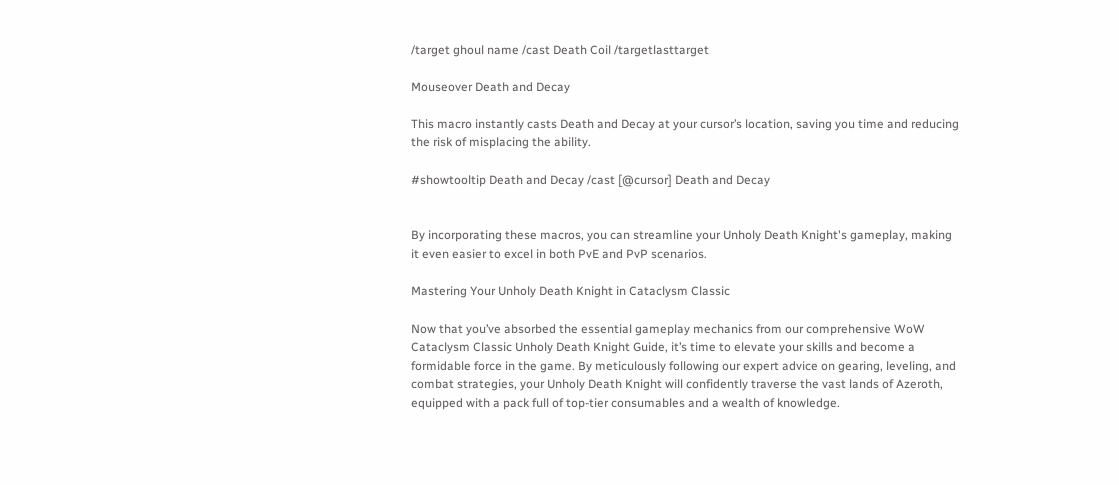/target ghoul name /cast Death Coil /targetlasttarget

Mouseover Death and Decay

This macro instantly casts Death and Decay at your cursor’s location, saving you time and reducing the risk of misplacing the ability.

#showtooltip Death and Decay /cast [@cursor] Death and Decay


By incorporating these macros, you can streamline your Unholy Death Knight's gameplay, making it even easier to excel in both PvE and PvP scenarios.

Mastering Your Unholy Death Knight in Cataclysm Classic

Now that you’ve absorbed the essential gameplay mechanics from our comprehensive WoW Cataclysm Classic Unholy Death Knight Guide, it’s time to elevate your skills and become a formidable force in the game. By meticulously following our expert advice on gearing, leveling, and combat strategies, your Unholy Death Knight will confidently traverse the vast lands of Azeroth, equipped with a pack full of top-tier consumables and a wealth of knowledge.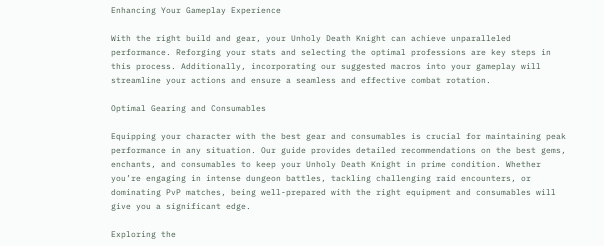Enhancing Your Gameplay Experience

With the right build and gear, your Unholy Death Knight can achieve unparalleled performance. Reforging your stats and selecting the optimal professions are key steps in this process. Additionally, incorporating our suggested macros into your gameplay will streamline your actions and ensure a seamless and effective combat rotation.

Optimal Gearing and Consumables

Equipping your character with the best gear and consumables is crucial for maintaining peak performance in any situation. Our guide provides detailed recommendations on the best gems, enchants, and consumables to keep your Unholy Death Knight in prime condition. Whether you’re engaging in intense dungeon battles, tackling challenging raid encounters, or dominating PvP matches, being well-prepared with the right equipment and consumables will give you a significant edge.

Exploring the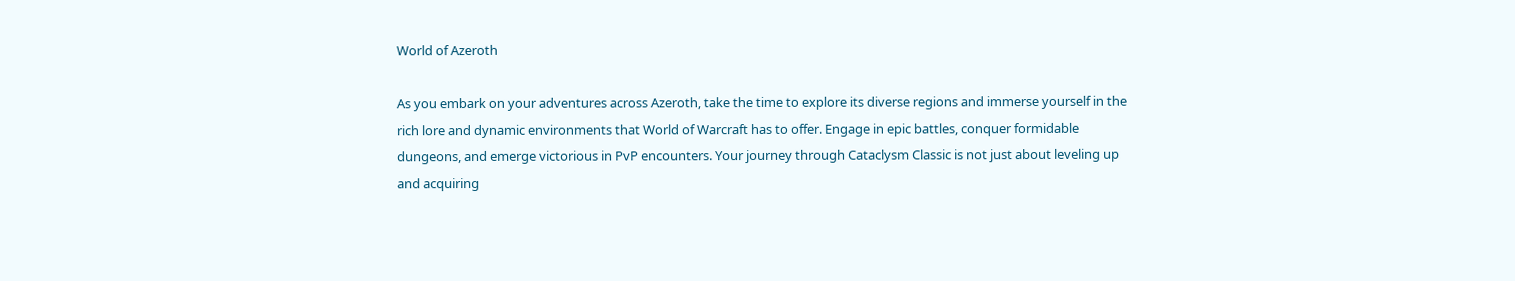World of Azeroth

As you embark on your adventures across Azeroth, take the time to explore its diverse regions and immerse yourself in the rich lore and dynamic environments that World of Warcraft has to offer. Engage in epic battles, conquer formidable dungeons, and emerge victorious in PvP encounters. Your journey through Cataclysm Classic is not just about leveling up and acquiring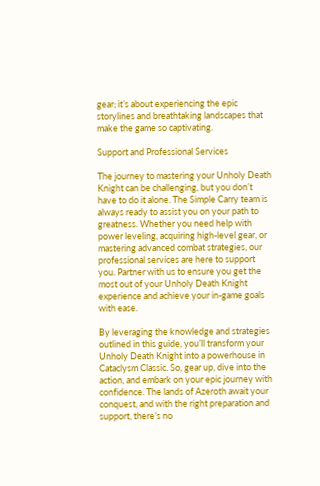gear; it’s about experiencing the epic storylines and breathtaking landscapes that make the game so captivating.

Support and Professional Services

The journey to mastering your Unholy Death Knight can be challenging, but you don’t have to do it alone. The Simple Carry team is always ready to assist you on your path to greatness. Whether you need help with power leveling, acquiring high-level gear, or mastering advanced combat strategies, our professional services are here to support you. Partner with us to ensure you get the most out of your Unholy Death Knight experience and achieve your in-game goals with ease.

By leveraging the knowledge and strategies outlined in this guide, you’ll transform your Unholy Death Knight into a powerhouse in Cataclysm Classic. So, gear up, dive into the action, and embark on your epic journey with confidence. The lands of Azeroth await your conquest, and with the right preparation and support, there’s no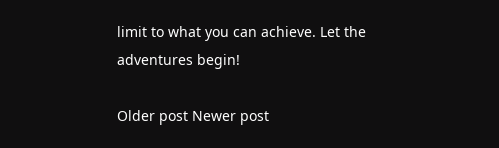limit to what you can achieve. Let the adventures begin!

Older post Newer post